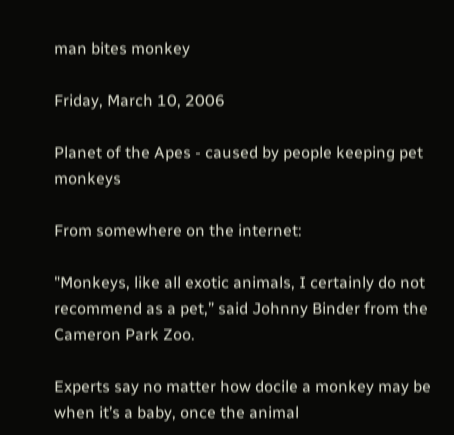man bites monkey

Friday, March 10, 2006

Planet of the Apes - caused by people keeping pet monkeys

From somewhere on the internet:

"Monkeys, like all exotic animals, I certainly do not recommend as a pet,” said Johnny Binder from the Cameron Park Zoo.

Experts say no matter how docile a monkey may be when it’s a baby, once the animal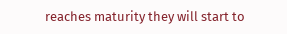reaches maturity they will start to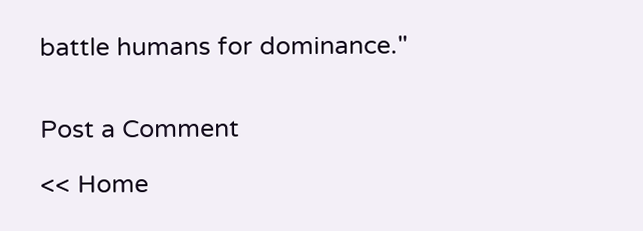battle humans for dominance."


Post a Comment

<< Home